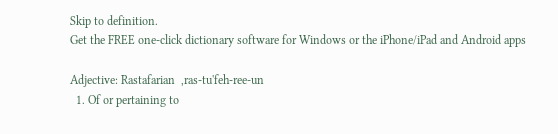Skip to definition.
Get the FREE one-click dictionary software for Windows or the iPhone/iPad and Android apps

Adjective: Rastafarian  ,ras-tu'feh-ree-un
  1. Of or pertaining to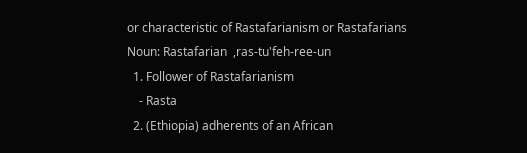or characteristic of Rastafarianism or Rastafarians
Noun: Rastafarian  ,ras-tu'feh-ree-un
  1. Follower of Rastafarianism
    - Rasta
  2. (Ethiopia) adherents of an African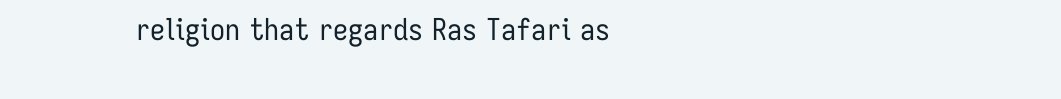religion that regards Ras Tafari as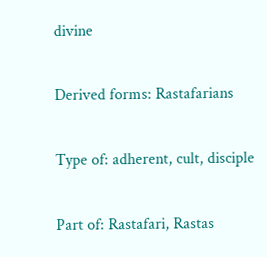divine

Derived forms: Rastafarians

Type of: adherent, cult, disciple

Part of: Rastafari, Rastas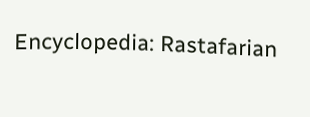Encyclopedia: Rastafarian